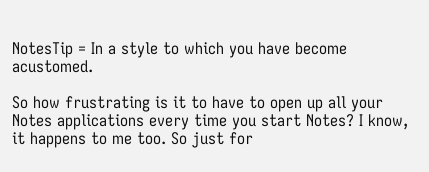NotesTip = In a style to which you have become acustomed.

So how frustrating is it to have to open up all your Notes applications every time you start Notes? I know, it happens to me too. So just for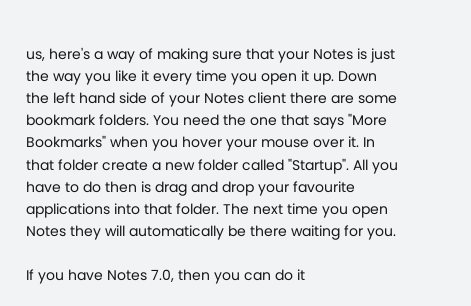us, here's a way of making sure that your Notes is just the way you like it every time you open it up. Down the left hand side of your Notes client there are some bookmark folders. You need the one that says "More Bookmarks" when you hover your mouse over it. In that folder create a new folder called "Startup". All you have to do then is drag and drop your favourite applications into that folder. The next time you open Notes they will automatically be there waiting for you.

If you have Notes 7.0, then you can do it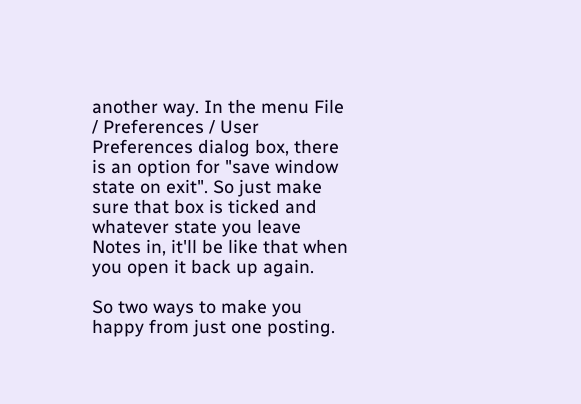another way. In the menu File / Preferences / User Preferences dialog box, there is an option for "save window state on exit". So just make sure that box is ticked and whatever state you leave Notes in, it'll be like that when you open it back up again.

So two ways to make you happy from just one posting.